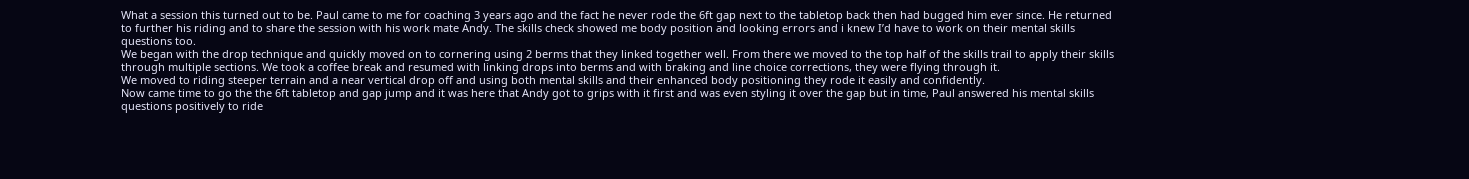What a session this turned out to be. Paul came to me for coaching 3 years ago and the fact he never rode the 6ft gap next to the tabletop back then had bugged him ever since. He returned to further his riding and to share the session with his work mate Andy. The skills check showed me body position and looking errors and i knew I’d have to work on their mental skills questions too.
We began with the drop technique and quickly moved on to cornering using 2 berms that they linked together well. From there we moved to the top half of the skills trail to apply their skills through multiple sections. We took a coffee break and resumed with linking drops into berms and with braking and line choice corrections, they were flying through it.
We moved to riding steeper terrain and a near vertical drop off and using both mental skills and their enhanced body positioning they rode it easily and confidently.
Now came time to go the the 6ft tabletop and gap jump and it was here that Andy got to grips with it first and was even styling it over the gap but in time, Paul answered his mental skills questions positively to ride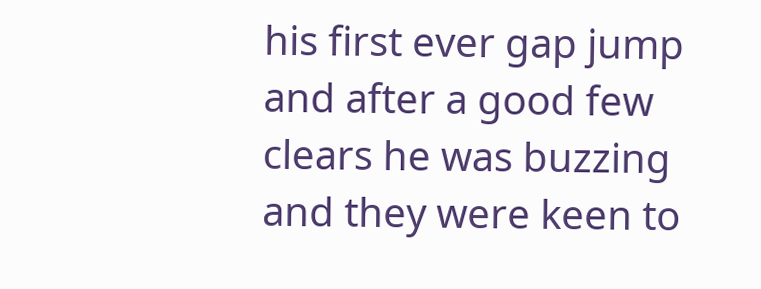his first ever gap jump and after a good few clears he was buzzing and they were keen to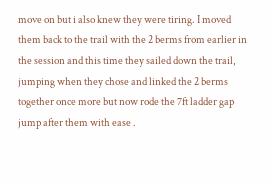move on but i also knew they were tiring. I moved them back to the trail with the 2 berms from earlier in the session and this time they sailed down the trail, jumping when they chose and linked the 2 berms together once more but now rode the 7ft ladder gap jump after them with ease .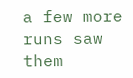a few more runs saw them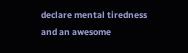declare mental tiredness and an awesome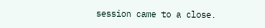session came to a close.